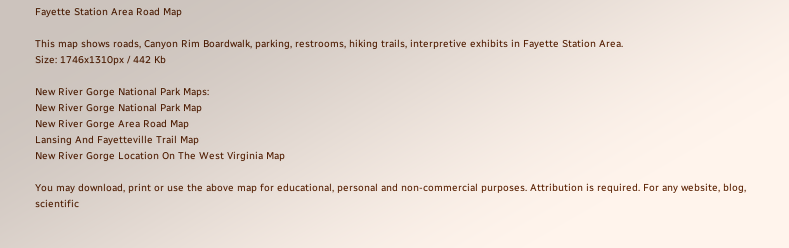Fayette Station Area Road Map

This map shows roads, Canyon Rim Boardwalk, parking, restrooms, hiking trails, interpretive exhibits in Fayette Station Area.
Size: 1746x1310px / 442 Kb

New River Gorge National Park Maps:
New River Gorge National Park Map
New River Gorge Area Road Map
Lansing And Fayetteville Trail Map
New River Gorge Location On The West Virginia Map

You may download, print or use the above map for educational, personal and non-commercial purposes. Attribution is required. For any website, blog, scientific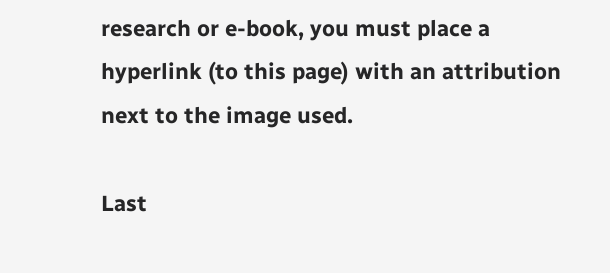research or e-book, you must place a hyperlink (to this page) with an attribution next to the image used.

Last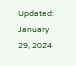Updated: January 29, 2024